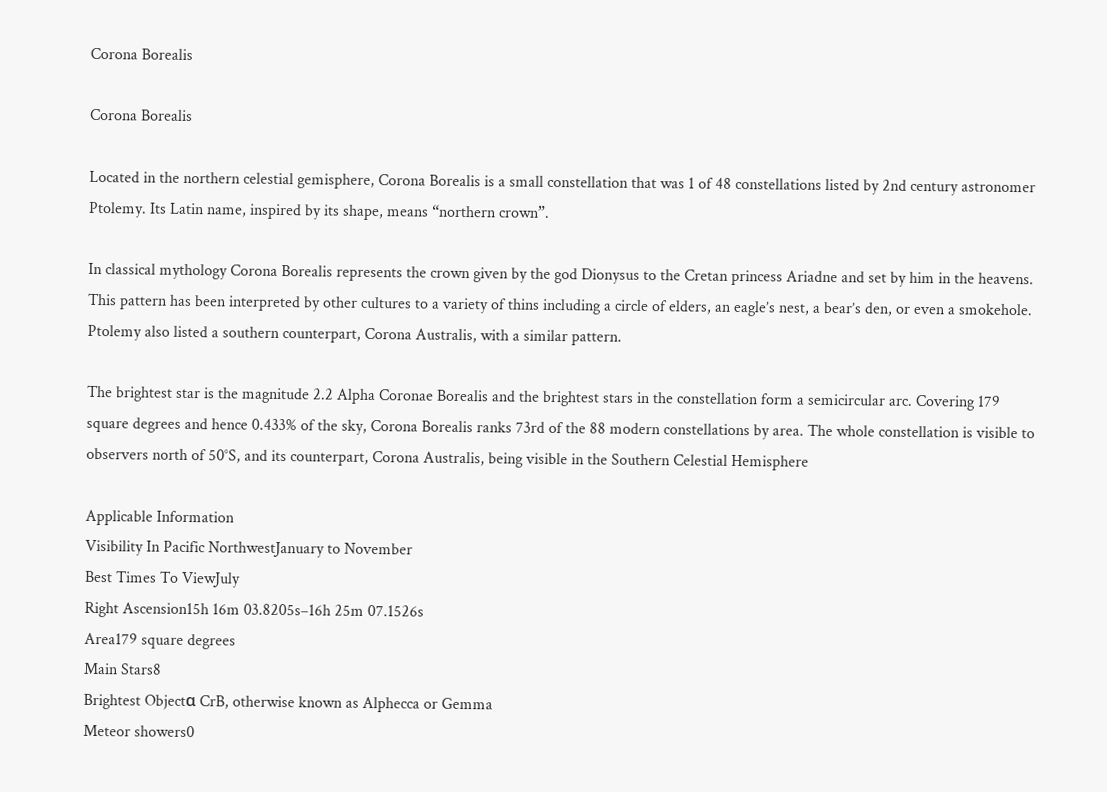Corona Borealis

Corona Borealis

Located in the northern celestial gemisphere, Corona Borealis is a small constellation that was 1 of 48 constellations listed by 2nd century astronomer Ptolemy. Its Latin name, inspired by its shape, means “northern crown”.

In classical mythology Corona Borealis represents the crown given by the god Dionysus to the Cretan princess Ariadne and set by him in the heavens. This pattern has been interpreted by other cultures to a variety of thins including a circle of elders, an eagle’s nest, a bear’s den, or even a smokehole. Ptolemy also listed a southern counterpart, Corona Australis, with a similar pattern.

The brightest star is the magnitude 2.2 Alpha Coronae Borealis and the brightest stars in the constellation form a semicircular arc. Covering 179 square degrees and hence 0.433% of the sky, Corona Borealis ranks 73rd of the 88 modern constellations by area. The whole constellation is visible to observers north of 50°S, and its counterpart, Corona Australis, being visible in the Southern Celestial Hemisphere

Applicable Information
Visibility In Pacific NorthwestJanuary to November
Best Times To ViewJuly
Right Ascension15h 16m 03.8205s–16h 25m 07.1526s
Area179 square degrees
Main Stars8
Brightest Objectα CrB, otherwise known as Alphecca or Gemma
Meteor showers0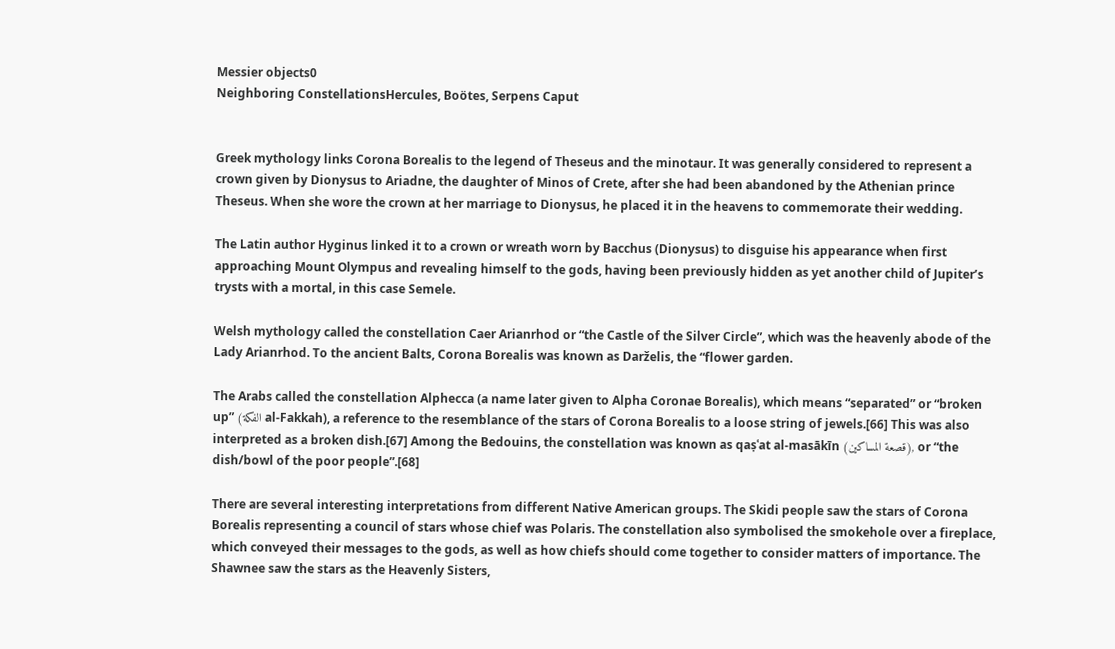Messier objects0
Neighboring ConstellationsHercules, Boötes, Serpens Caput


Greek mythology links Corona Borealis to the legend of Theseus and the minotaur. It was generally considered to represent a crown given by Dionysus to Ariadne, the daughter of Minos of Crete, after she had been abandoned by the Athenian prince Theseus. When she wore the crown at her marriage to Dionysus, he placed it in the heavens to commemorate their wedding.

The Latin author Hyginus linked it to a crown or wreath worn by Bacchus (Dionysus) to disguise his appearance when first approaching Mount Olympus and revealing himself to the gods, having been previously hidden as yet another child of Jupiter’s trysts with a mortal, in this case Semele.

Welsh mythology called the constellation Caer Arianrhod or “the Castle of the Silver Circle”, which was the heavenly abode of the Lady Arianrhod. To the ancient Balts, Corona Borealis was known as Darželis, the “flower garden.

The Arabs called the constellation Alphecca (a name later given to Alpha Coronae Borealis), which means “separated” or “broken up” (الفكة al-Fakkah), a reference to the resemblance of the stars of Corona Borealis to a loose string of jewels.[66] This was also interpreted as a broken dish.[67] Among the Bedouins, the constellation was known as qaṣʿat al-masākīn (قصعة المساكين), or “the dish/bowl of the poor people”.[68]

There are several interesting interpretations from different Native American groups. The Skidi people saw the stars of Corona Borealis representing a council of stars whose chief was Polaris. The constellation also symbolised the smokehole over a fireplace, which conveyed their messages to the gods, as well as how chiefs should come together to consider matters of importance. The Shawnee saw the stars as the Heavenly Sisters,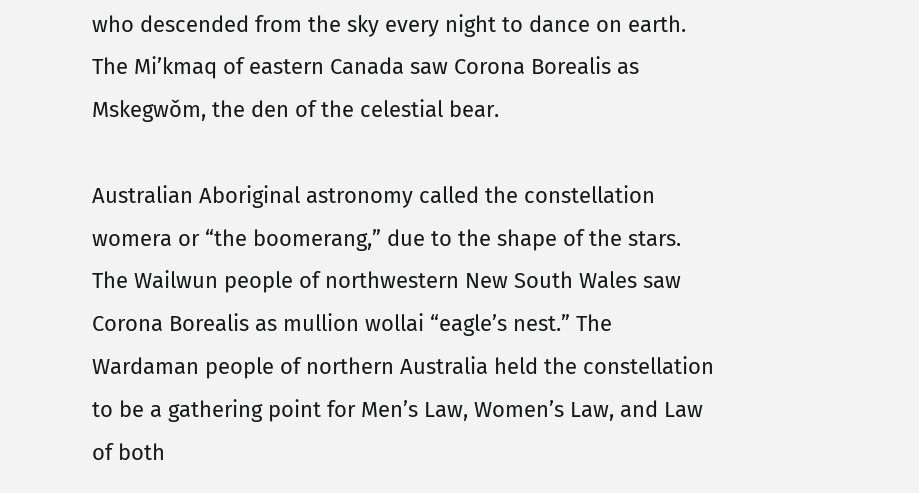who descended from the sky every night to dance on earth. The Mi’kmaq of eastern Canada saw Corona Borealis as Mskegwǒm, the den of the celestial bear.

Australian Aboriginal astronomy called the constellation womera or “the boomerang,” due to the shape of the stars. The Wailwun people of northwestern New South Wales saw Corona Borealis as mullion wollai “eagle’s nest.” The Wardaman people of northern Australia held the constellation to be a gathering point for Men’s Law, Women’s Law, and Law of both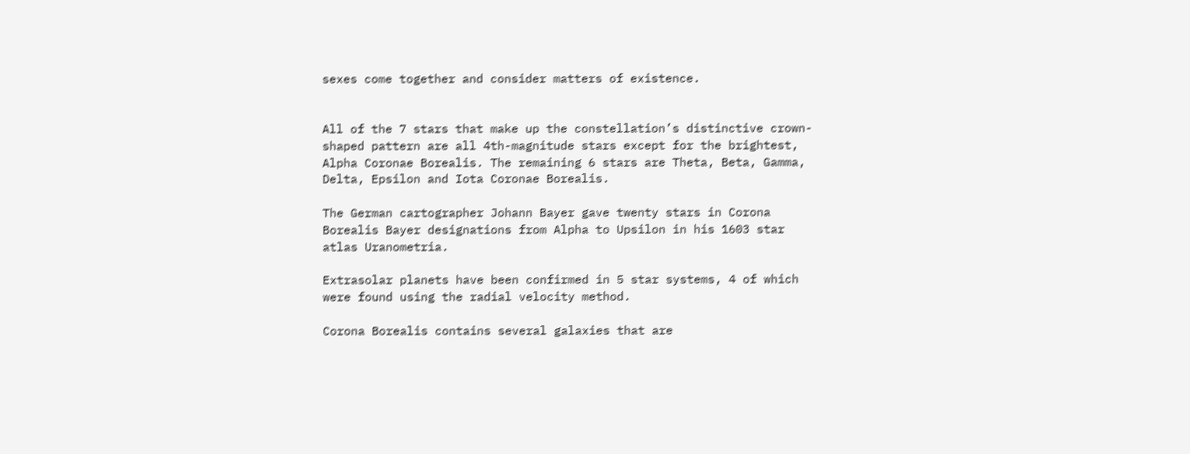sexes come together and consider matters of existence.


All of the 7 stars that make up the constellation’s distinctive crown-shaped pattern are all 4th-magnitude stars except for the brightest, Alpha Coronae Borealis. The remaining 6 stars are Theta, Beta, Gamma, Delta, Epsilon and Iota Coronae Borealis.

The German cartographer Johann Bayer gave twenty stars in Corona Borealis Bayer designations from Alpha to Upsilon in his 1603 star atlas Uranometria.

Extrasolar planets have been confirmed in 5 star systems, 4 of which were found using the radial velocity method.

Corona Borealis contains several galaxies that are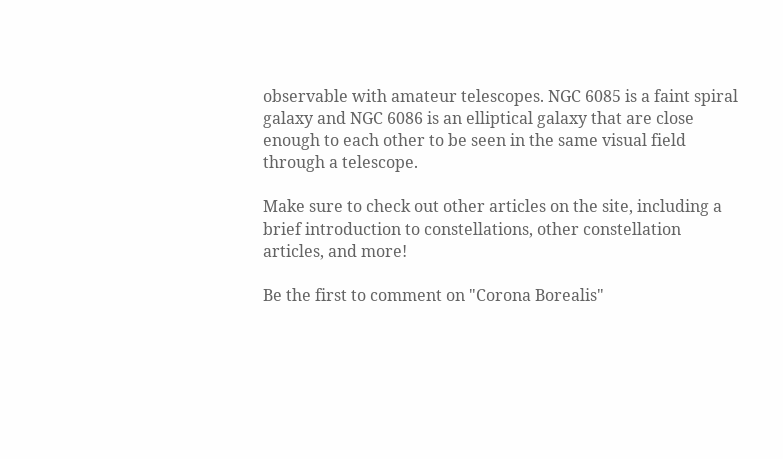observable with amateur telescopes. NGC 6085 is a faint spiral galaxy and NGC 6086 is an elliptical galaxy that are close enough to each other to be seen in the same visual field through a telescope.

Make sure to check out other articles on the site, including a brief introduction to constellations, other constellation articles, and more!

Be the first to comment on "Corona Borealis"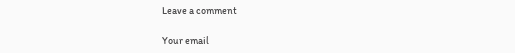Leave a comment

Your email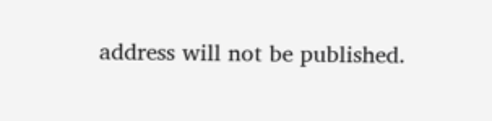address will not be published.